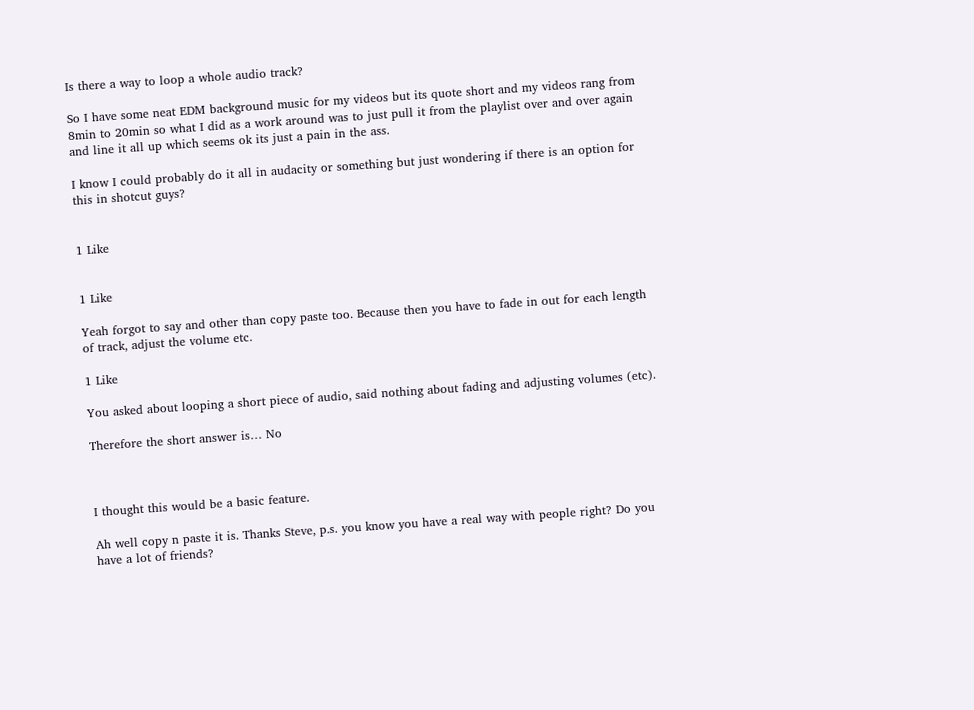Is there a way to loop a whole audio track?

So I have some neat EDM background music for my videos but its quote short and my videos rang from 8min to 20min so what I did as a work around was to just pull it from the playlist over and over again and line it all up which seems ok its just a pain in the ass.

I know I could probably do it all in audacity or something but just wondering if there is an option for this in shotcut guys?


1 Like


1 Like

Yeah forgot to say and other than copy paste too. Because then you have to fade in out for each length of track, adjust the volume etc.

1 Like

You asked about looping a short piece of audio, said nothing about fading and adjusting volumes (etc).

Therefore the short answer is… No



I thought this would be a basic feature.

Ah well copy n paste it is. Thanks Steve, p.s. you know you have a real way with people right? Do you have a lot of friends?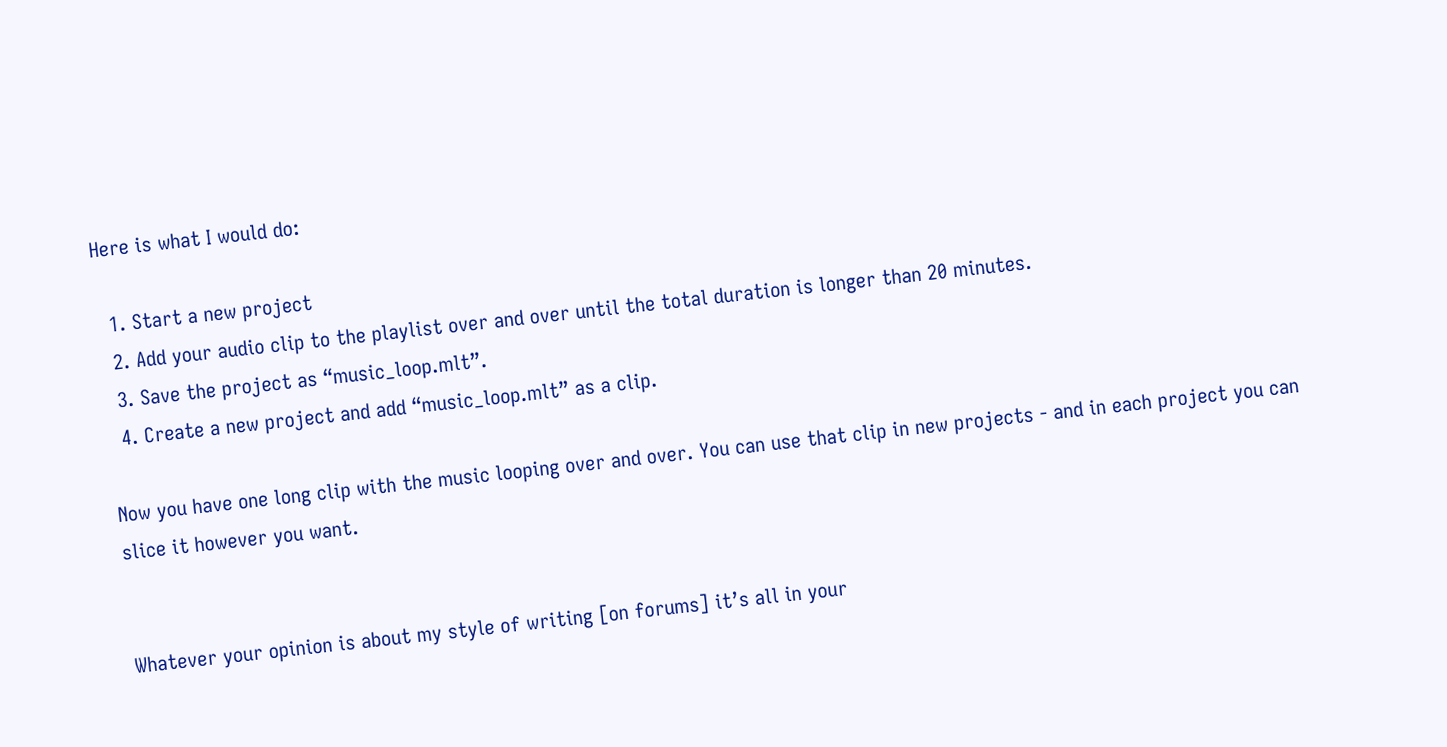Here is what I would do:

  1. Start a new project
  2. Add your audio clip to the playlist over and over until the total duration is longer than 20 minutes.
  3. Save the project as “music_loop.mlt”.
  4. Create a new project and add “music_loop.mlt” as a clip.

Now you have one long clip with the music looping over and over. You can use that clip in new projects - and in each project you can slice it however you want.


Whatever your opinion is about my style of writing [on forums] it’s all in your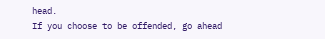head.
If you choose to be offended, go ahead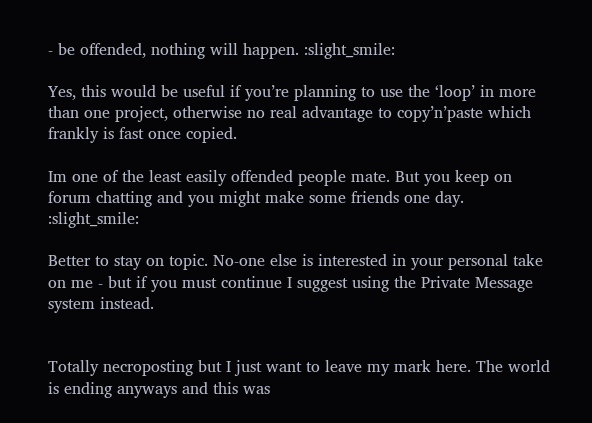- be offended, nothing will happen. :slight_smile:

Yes, this would be useful if you’re planning to use the ‘loop’ in more than one project, otherwise no real advantage to copy’n’paste which frankly is fast once copied.

Im one of the least easily offended people mate. But you keep on forum chatting and you might make some friends one day. :slight_smile:

Better to stay on topic. No-one else is interested in your personal take on me - but if you must continue I suggest using the Private Message system instead.


Totally necroposting but I just want to leave my mark here. The world is ending anyways and this was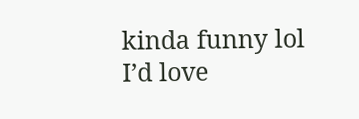kinda funny lol
I’d love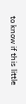to know if this little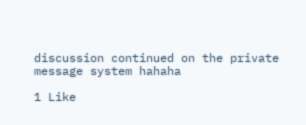discussion continued on the private message system hahaha

1 Like